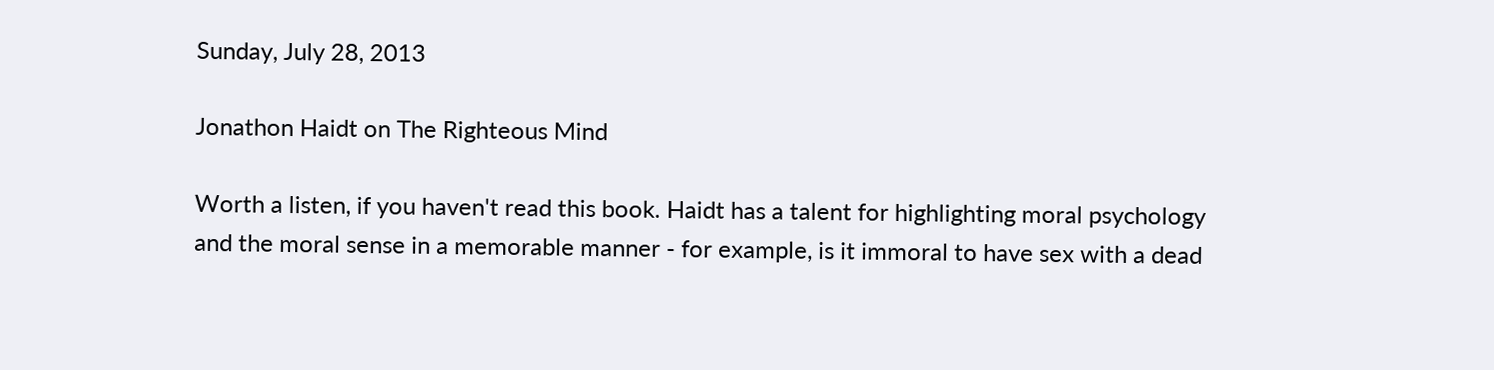Sunday, July 28, 2013

Jonathon Haidt on The Righteous Mind

Worth a listen, if you haven't read this book. Haidt has a talent for highlighting moral psychology and the moral sense in a memorable manner - for example, is it immoral to have sex with a dead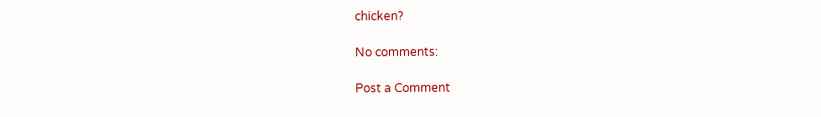chicken?

No comments:

Post a Comment